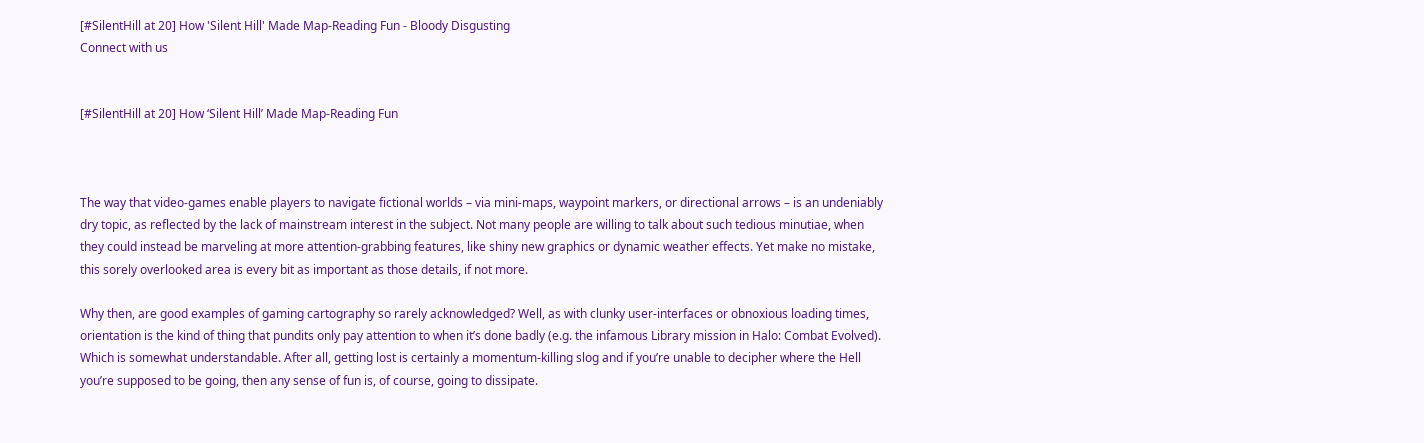[#SilentHill at 20] How 'Silent Hill' Made Map-Reading Fun - Bloody Disgusting
Connect with us


[#SilentHill at 20] How ‘Silent Hill’ Made Map-Reading Fun



The way that video-games enable players to navigate fictional worlds – via mini-maps, waypoint markers, or directional arrows – is an undeniably dry topic, as reflected by the lack of mainstream interest in the subject. Not many people are willing to talk about such tedious minutiae, when they could instead be marveling at more attention-grabbing features, like shiny new graphics or dynamic weather effects. Yet make no mistake, this sorely overlooked area is every bit as important as those details, if not more.

Why then, are good examples of gaming cartography so rarely acknowledged? Well, as with clunky user-interfaces or obnoxious loading times, orientation is the kind of thing that pundits only pay attention to when it’s done badly (e.g. the infamous Library mission in Halo: Combat Evolved). Which is somewhat understandable. After all, getting lost is certainly a momentum-killing slog and if you’re unable to decipher where the Hell you’re supposed to be going, then any sense of fun is, of course, going to dissipate.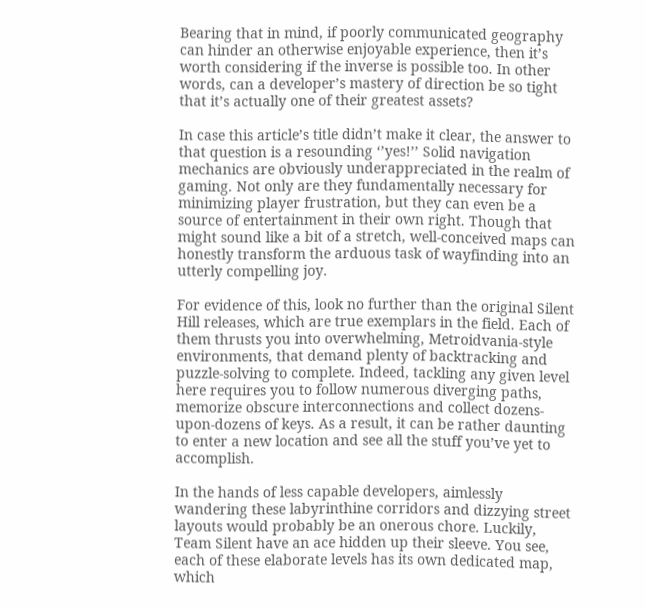Bearing that in mind, if poorly communicated geography can hinder an otherwise enjoyable experience, then it’s worth considering if the inverse is possible too. In other words, can a developer’s mastery of direction be so tight that it’s actually one of their greatest assets?

In case this article’s title didn’t make it clear, the answer to that question is a resounding ‘’yes!’’ Solid navigation mechanics are obviously underappreciated in the realm of gaming. Not only are they fundamentally necessary for minimizing player frustration, but they can even be a source of entertainment in their own right. Though that might sound like a bit of a stretch, well-conceived maps can honestly transform the arduous task of wayfinding into an utterly compelling joy.

For evidence of this, look no further than the original Silent Hill releases, which are true exemplars in the field. Each of them thrusts you into overwhelming, Metroidvania-style environments, that demand plenty of backtracking and puzzle-solving to complete. Indeed, tackling any given level here requires you to follow numerous diverging paths, memorize obscure interconnections and collect dozens-upon-dozens of keys. As a result, it can be rather daunting to enter a new location and see all the stuff you’ve yet to accomplish.

In the hands of less capable developers, aimlessly wandering these labyrinthine corridors and dizzying street layouts would probably be an onerous chore. Luckily, Team Silent have an ace hidden up their sleeve. You see, each of these elaborate levels has its own dedicated map, which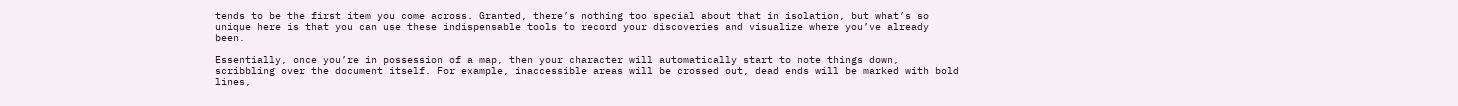tends to be the first item you come across. Granted, there’s nothing too special about that in isolation, but what’s so unique here is that you can use these indispensable tools to record your discoveries and visualize where you’ve already been.

Essentially, once you’re in possession of a map, then your character will automatically start to note things down, scribbling over the document itself. For example, inaccessible areas will be crossed out, dead ends will be marked with bold lines,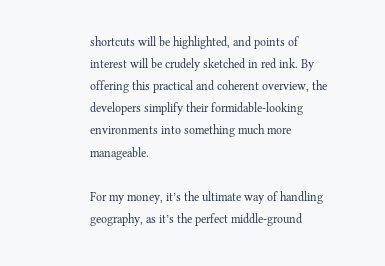shortcuts will be highlighted, and points of interest will be crudely sketched in red ink. By offering this practical and coherent overview, the developers simplify their formidable-looking environments into something much more manageable.

For my money, it’s the ultimate way of handling geography, as it’s the perfect middle-ground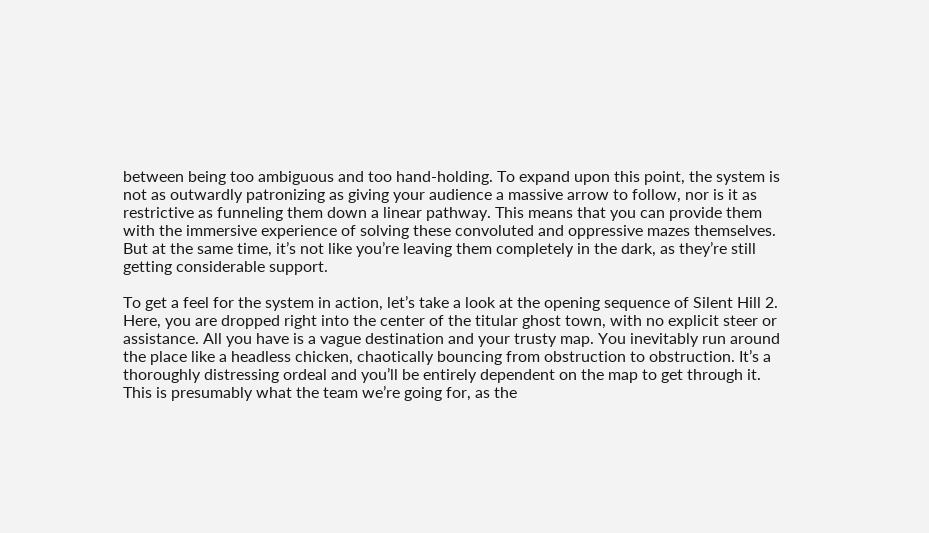between being too ambiguous and too hand-holding. To expand upon this point, the system is not as outwardly patronizing as giving your audience a massive arrow to follow, nor is it as restrictive as funneling them down a linear pathway. This means that you can provide them with the immersive experience of solving these convoluted and oppressive mazes themselves. But at the same time, it’s not like you’re leaving them completely in the dark, as they’re still getting considerable support.

To get a feel for the system in action, let’s take a look at the opening sequence of Silent Hill 2. Here, you are dropped right into the center of the titular ghost town, with no explicit steer or assistance. All you have is a vague destination and your trusty map. You inevitably run around the place like a headless chicken, chaotically bouncing from obstruction to obstruction. It’s a thoroughly distressing ordeal and you’ll be entirely dependent on the map to get through it. This is presumably what the team we’re going for, as the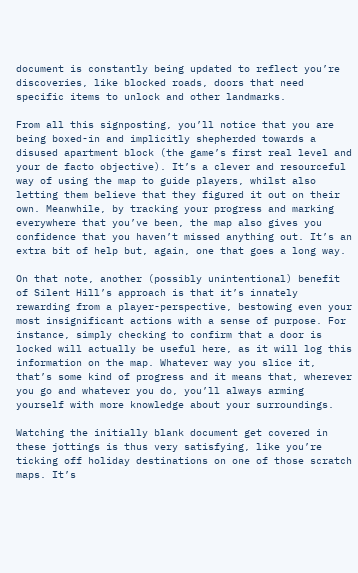document is constantly being updated to reflect you’re discoveries, like blocked roads, doors that need specific items to unlock and other landmarks.

From all this signposting, you’ll notice that you are being boxed-in and implicitly shepherded towards a disused apartment block (the game’s first real level and your de facto objective). It’s a clever and resourceful way of using the map to guide players, whilst also letting them believe that they figured it out on their own. Meanwhile, by tracking your progress and marking everywhere that you’ve been, the map also gives you confidence that you haven’t missed anything out. It’s an extra bit of help but, again, one that goes a long way.

On that note, another (possibly unintentional) benefit of Silent Hill’s approach is that it’s innately rewarding from a player-perspective, bestowing even your most insignificant actions with a sense of purpose. For instance, simply checking to confirm that a door is locked will actually be useful here, as it will log this information on the map. Whatever way you slice it, that’s some kind of progress and it means that, wherever you go and whatever you do, you’ll always arming yourself with more knowledge about your surroundings.

Watching the initially blank document get covered in these jottings is thus very satisfying, like you’re ticking off holiday destinations on one of those scratch maps. It’s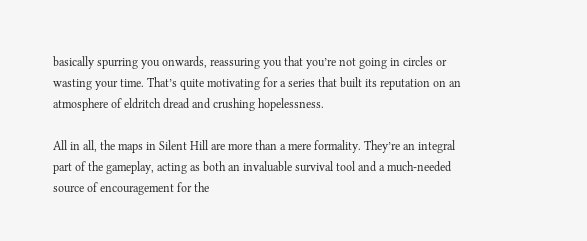basically spurring you onwards, reassuring you that you’re not going in circles or wasting your time. That’s quite motivating for a series that built its reputation on an atmosphere of eldritch dread and crushing hopelessness.

All in all, the maps in Silent Hill are more than a mere formality. They’re an integral part of the gameplay, acting as both an invaluable survival tool and a much-needed source of encouragement for the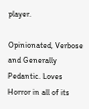player.

Opinionated, Verbose and Generally Pedantic. Loves Horror in all of its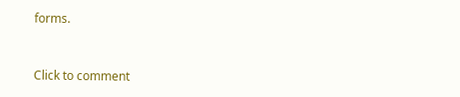forms.


Click to comment